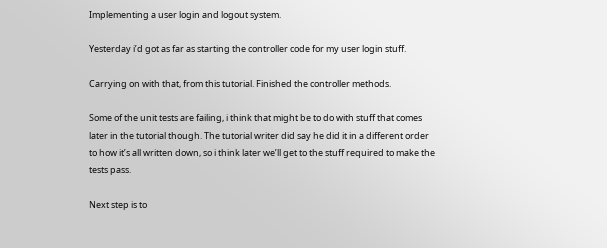Implementing a user login and logout system.

Yesterday i’d got as far as starting the controller code for my user login stuff.

Carrying on with that, from this tutorial. Finished the controller methods.

Some of the unit tests are failing, i think that might be to do with stuff that comes later in the tutorial though. The tutorial writer did say he did it in a different order to how it’s all written down, so i think later we’ll get to the stuff required to make the tests pass.

Next step is to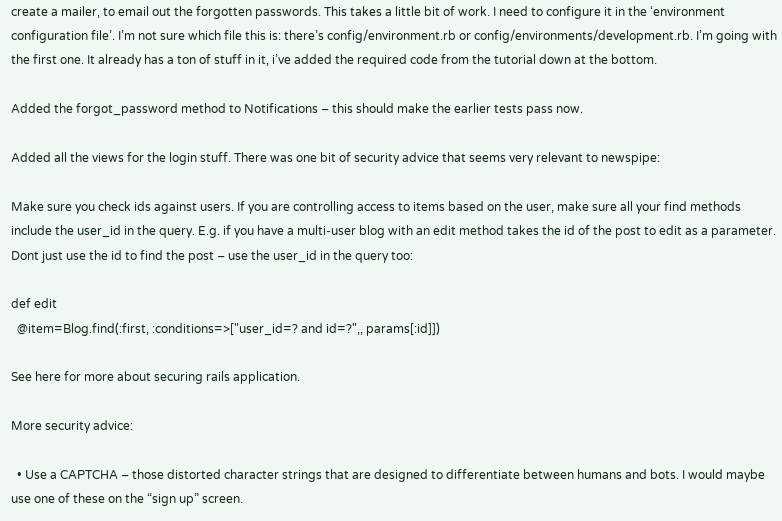create a mailer, to email out the forgotten passwords. This takes a little bit of work. I need to configure it in the ‘environment configuration file’. I’m not sure which file this is: there’s config/environment.rb or config/environments/development.rb. I’m going with the first one. It already has a ton of stuff in it, i’ve added the required code from the tutorial down at the bottom.

Added the forgot_password method to Notifications – this should make the earlier tests pass now.

Added all the views for the login stuff. There was one bit of security advice that seems very relevant to newspipe:

Make sure you check ids against users. If you are controlling access to items based on the user, make sure all your find methods include the user_id in the query. E.g. if you have a multi-user blog with an edit method takes the id of the post to edit as a parameter. Dont just use the id to find the post – use the user_id in the query too:

def edit
  @item=Blog.find(:first, :conditions=>["user_id=? and id=?",, params[:id]])

See here for more about securing rails application.

More security advice:

  • Use a CAPTCHA – those distorted character strings that are designed to differentiate between humans and bots. I would maybe use one of these on the “sign up” screen.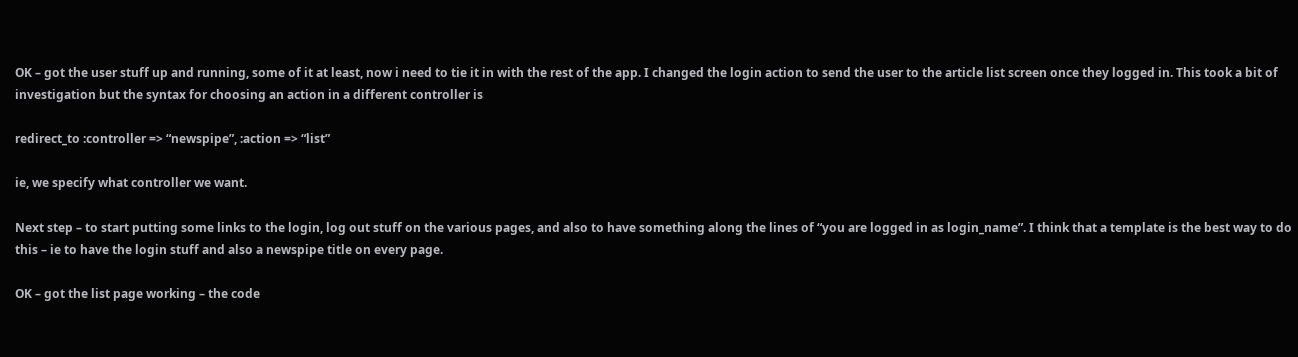OK – got the user stuff up and running, some of it at least, now i need to tie it in with the rest of the app. I changed the login action to send the user to the article list screen once they logged in. This took a bit of investigation but the syntax for choosing an action in a different controller is

redirect_to :controller => “newspipe”, :action => “list”

ie, we specify what controller we want.

Next step – to start putting some links to the login, log out stuff on the various pages, and also to have something along the lines of “you are logged in as login_name”. I think that a template is the best way to do this – ie to have the login stuff and also a newspipe title on every page.

OK – got the list page working – the code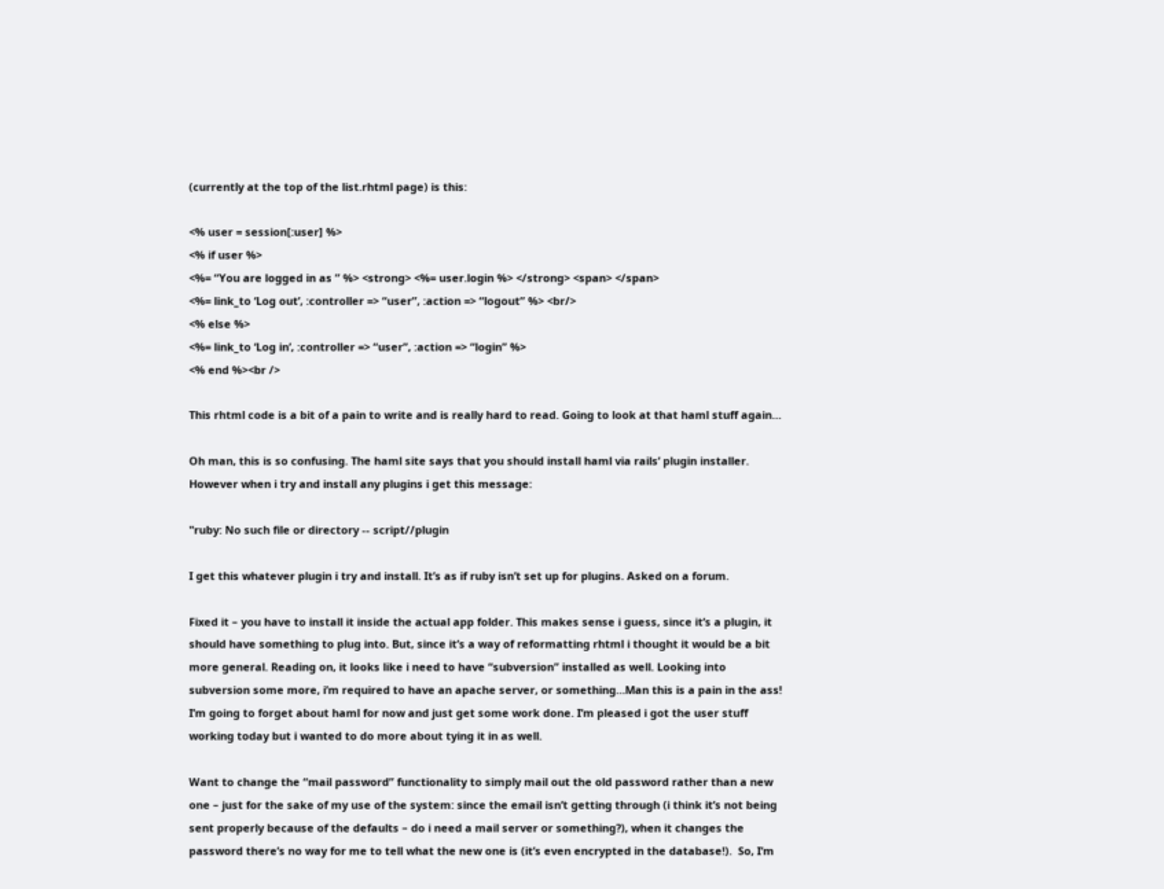(currently at the top of the list.rhtml page) is this:

<% user = session[:user] %>
<% if user %>
<%= “You are logged in as ” %> <strong> <%= user.login %> </strong> <span> </span>
<%= link_to ‘Log out’, :controller => “user”, :action => “logout” %> <br/>
<% else %>
<%= link_to ‘Log in’, :controller => “user”, :action => “login” %>
<% end %><br />

This rhtml code is a bit of a pain to write and is really hard to read. Going to look at that haml stuff again…

Oh man, this is so confusing. The haml site says that you should install haml via rails’ plugin installer. However when i try and install any plugins i get this message:

"ruby: No such file or directory -- script//plugin

I get this whatever plugin i try and install. It’s as if ruby isn’t set up for plugins. Asked on a forum.

Fixed it – you have to install it inside the actual app folder. This makes sense i guess, since it’s a plugin, it should have something to plug into. But, since it’s a way of reformatting rhtml i thought it would be a bit more general. Reading on, it looks like i need to have “subversion” installed as well. Looking into subversion some more, i’m required to have an apache server, or something…Man this is a pain in the ass! I’m going to forget about haml for now and just get some work done. I’m pleased i got the user stuff working today but i wanted to do more about tying it in as well.

Want to change the “mail password” functionality to simply mail out the old password rather than a new one – just for the sake of my use of the system: since the email isn’t getting through (i think it’s not being sent properly because of the defaults – do i need a mail server or something?), when it changes the password there’s no way for me to tell what the new one is (it’s even encrypted in the database!).  So, I’m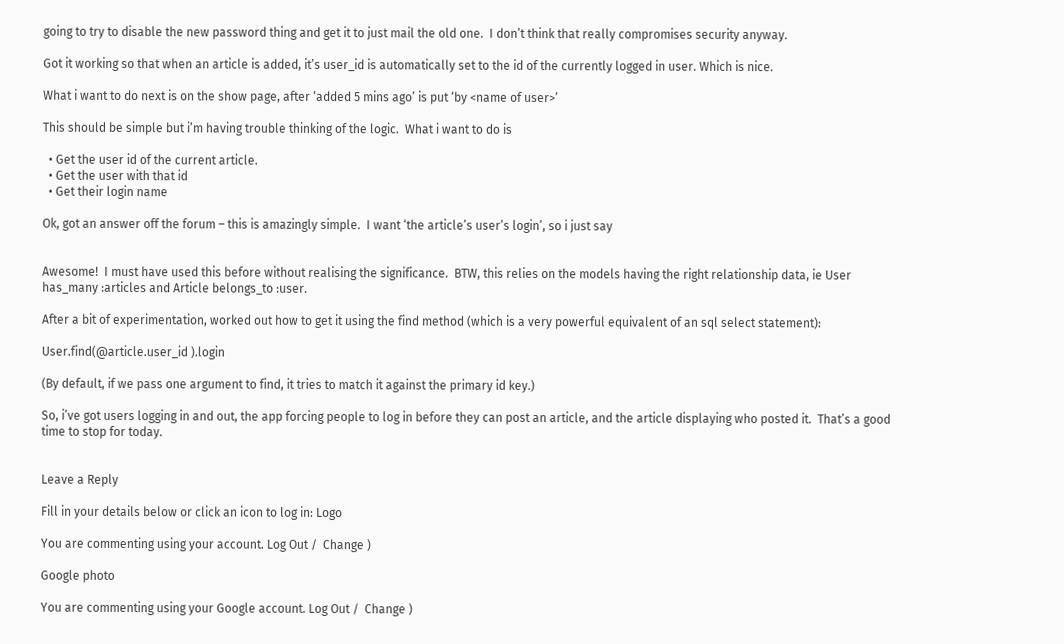going to try to disable the new password thing and get it to just mail the old one.  I don’t think that really compromises security anyway.

Got it working so that when an article is added, it’s user_id is automatically set to the id of the currently logged in user. Which is nice.

What i want to do next is on the show page, after ‘added 5 mins ago’ is put ‘by <name of user>’

This should be simple but i’m having trouble thinking of the logic.  What i want to do is

  • Get the user id of the current article.
  • Get the user with that id
  • Get their login name

Ok, got an answer off the forum – this is amazingly simple.  I want ‘the article’s user’s login’, so i just say


Awesome!  I must have used this before without realising the significance.  BTW, this relies on the models having the right relationship data, ie User has_many :articles and Article belongs_to :user.

After a bit of experimentation, worked out how to get it using the find method (which is a very powerful equivalent of an sql select statement):

User.find(@article.user_id ).login

(By default, if we pass one argument to find, it tries to match it against the primary id key.)

So, i’ve got users logging in and out, the app forcing people to log in before they can post an article, and the article displaying who posted it.  That’s a good time to stop for today.


Leave a Reply

Fill in your details below or click an icon to log in: Logo

You are commenting using your account. Log Out /  Change )

Google photo

You are commenting using your Google account. Log Out /  Change )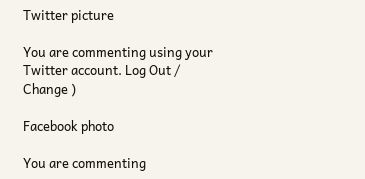Twitter picture

You are commenting using your Twitter account. Log Out /  Change )

Facebook photo

You are commenting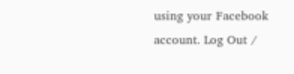using your Facebook account. Log Out /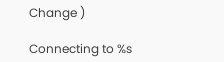Change )

Connecting to %s